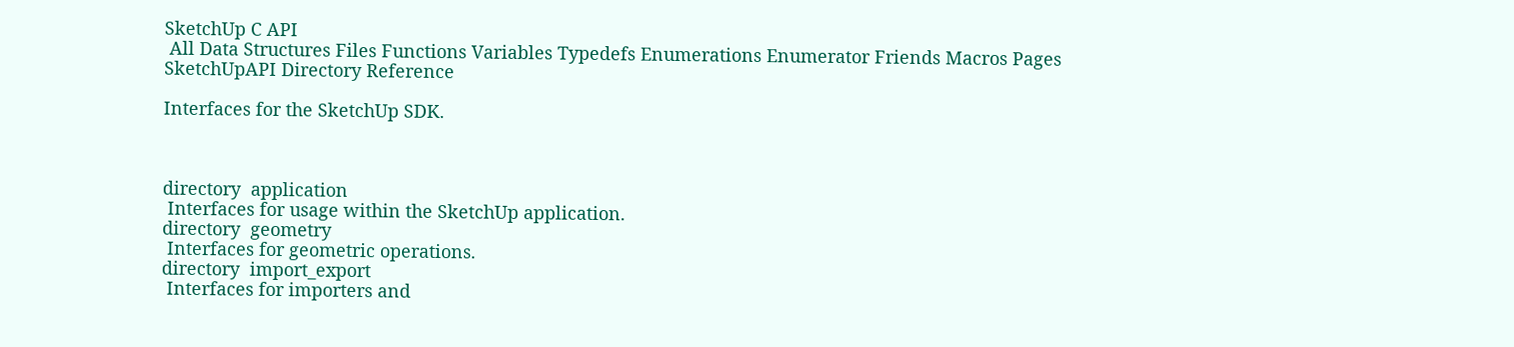SketchUp C API
 All Data Structures Files Functions Variables Typedefs Enumerations Enumerator Friends Macros Pages
SketchUpAPI Directory Reference

Interfaces for the SketchUp SDK.



directory  application
 Interfaces for usage within the SketchUp application.
directory  geometry
 Interfaces for geometric operations.
directory  import_export
 Interfaces for importers and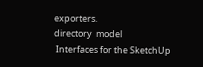exporters.
directory  model
 Interfaces for the SketchUp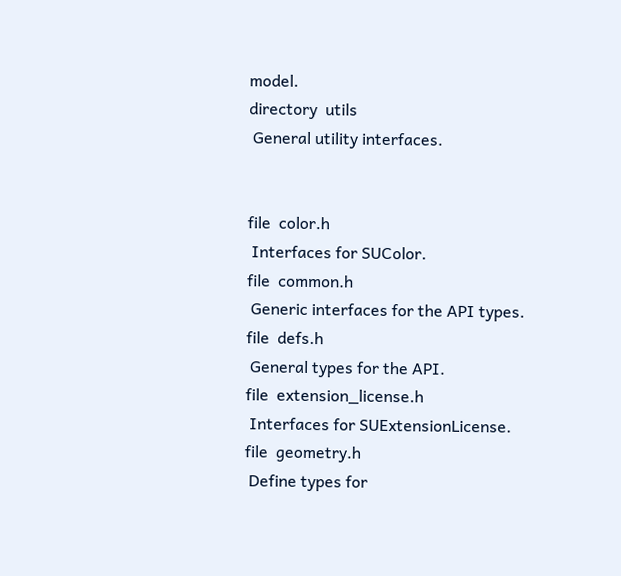model.
directory  utils
 General utility interfaces.


file  color.h
 Interfaces for SUColor.
file  common.h
 Generic interfaces for the API types.
file  defs.h
 General types for the API.
file  extension_license.h
 Interfaces for SUExtensionLicense.
file  geometry.h
 Define types for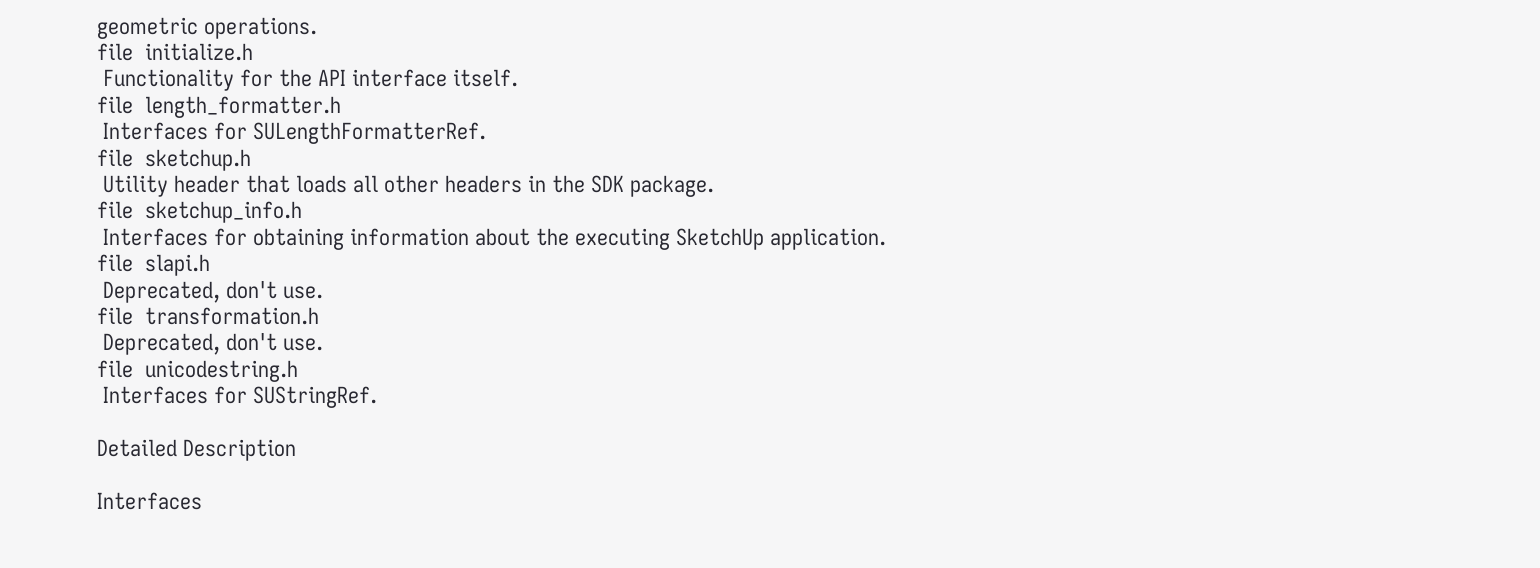geometric operations.
file  initialize.h
 Functionality for the API interface itself.
file  length_formatter.h
 Interfaces for SULengthFormatterRef.
file  sketchup.h
 Utility header that loads all other headers in the SDK package.
file  sketchup_info.h
 Interfaces for obtaining information about the executing SketchUp application.
file  slapi.h
 Deprecated, don't use.
file  transformation.h
 Deprecated, don't use.
file  unicodestring.h
 Interfaces for SUStringRef.

Detailed Description

Interfaces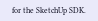for the SketchUp SDK.